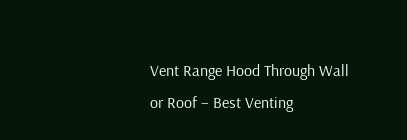Vent Range Hood Through Wall or Roof – Best Venting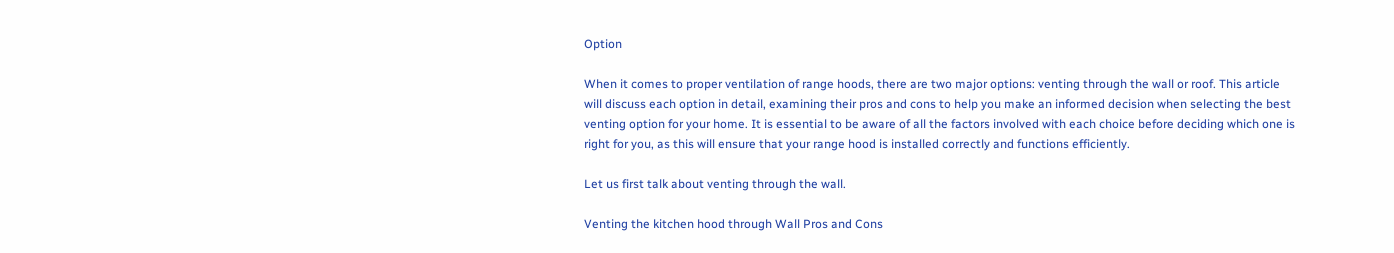Option

When it comes to proper ventilation of range hoods, there are two major options: venting through the wall or roof. This article will discuss each option in detail, examining their pros and cons to help you make an informed decision when selecting the best venting option for your home. It is essential to be aware of all the factors involved with each choice before deciding which one is right for you, as this will ensure that your range hood is installed correctly and functions efficiently.

Let us first talk about venting through the wall.

Venting the kitchen hood through Wall Pros and Cons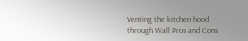Venting the kitchen hood through Wall Pros and Cons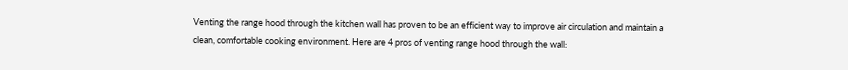Venting the range hood through the kitchen wall has proven to be an efficient way to improve air circulation and maintain a clean, comfortable cooking environment. Here are 4 pros of venting range hood through the wall: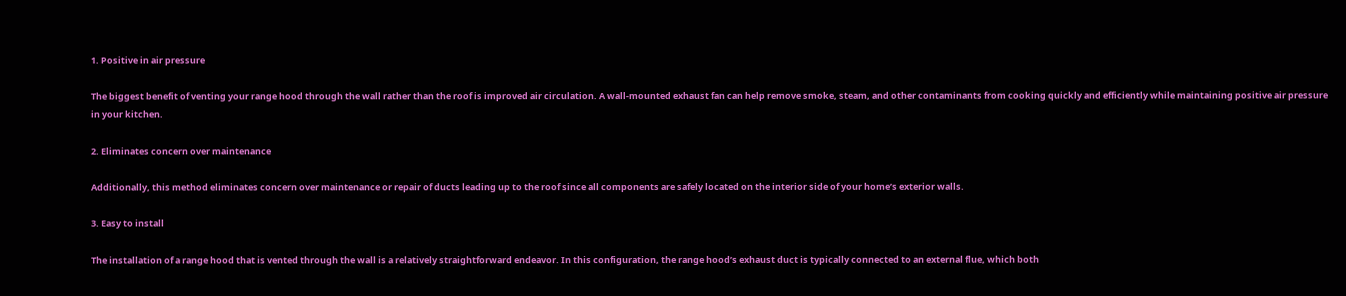1. Positive in air pressure

The biggest benefit of venting your range hood through the wall rather than the roof is improved air circulation. A wall-mounted exhaust fan can help remove smoke, steam, and other contaminants from cooking quickly and efficiently while maintaining positive air pressure in your kitchen.

2. Eliminates concern over maintenance

Additionally, this method eliminates concern over maintenance or repair of ducts leading up to the roof since all components are safely located on the interior side of your home’s exterior walls.

3. Easy to install

The installation of a range hood that is vented through the wall is a relatively straightforward endeavor. In this configuration, the range hood’s exhaust duct is typically connected to an external flue, which both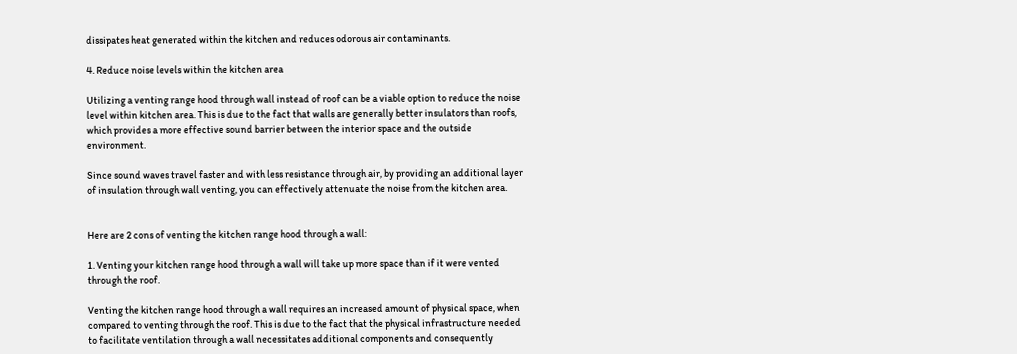dissipates heat generated within the kitchen and reduces odorous air contaminants.

4. Reduce noise levels within the kitchen area

Utilizing a venting range hood through wall instead of roof can be a viable option to reduce the noise level within kitchen area. This is due to the fact that walls are generally better insulators than roofs, which provides a more effective sound barrier between the interior space and the outside environment.

Since sound waves travel faster and with less resistance through air, by providing an additional layer of insulation through wall venting, you can effectively attenuate the noise from the kitchen area.


Here are 2 cons of venting the kitchen range hood through a wall:

1. Venting your kitchen range hood through a wall will take up more space than if it were vented through the roof.

Venting the kitchen range hood through a wall requires an increased amount of physical space, when compared to venting through the roof. This is due to the fact that the physical infrastructure needed to facilitate ventilation through a wall necessitates additional components and consequently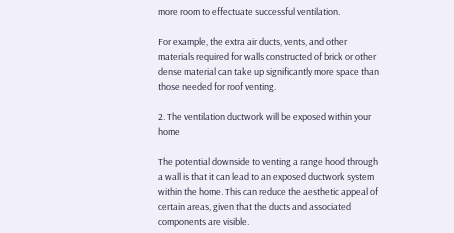more room to effectuate successful ventilation.

For example, the extra air ducts, vents, and other materials required for walls constructed of brick or other dense material can take up significantly more space than those needed for roof venting.

2. The ventilation ductwork will be exposed within your home

The potential downside to venting a range hood through a wall is that it can lead to an exposed ductwork system within the home. This can reduce the aesthetic appeal of certain areas, given that the ducts and associated components are visible.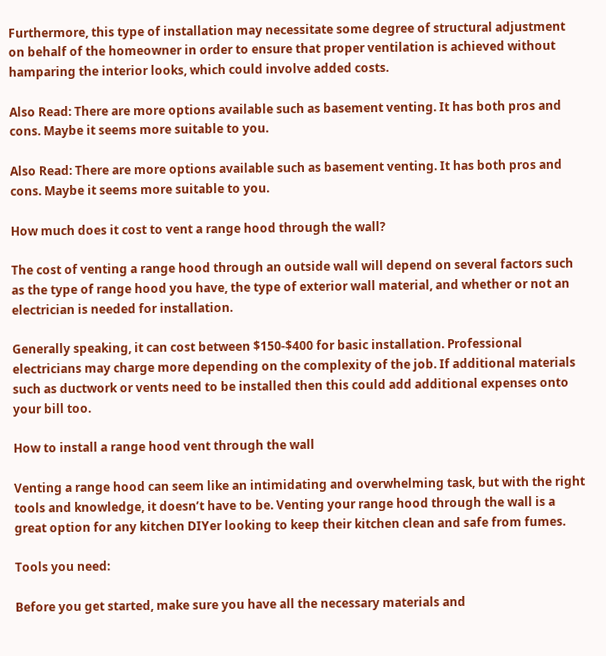Furthermore, this type of installation may necessitate some degree of structural adjustment on behalf of the homeowner in order to ensure that proper ventilation is achieved without hamparing the interior looks, which could involve added costs.

Also Read: There are more options available such as basement venting. It has both pros and cons. Maybe it seems more suitable to you.

Also Read: There are more options available such as basement venting. It has both pros and cons. Maybe it seems more suitable to you.

How much does it cost to vent a range hood through the wall?

The cost of venting a range hood through an outside wall will depend on several factors such as the type of range hood you have, the type of exterior wall material, and whether or not an electrician is needed for installation.

Generally speaking, it can cost between $150-$400 for basic installation. Professional electricians may charge more depending on the complexity of the job. If additional materials such as ductwork or vents need to be installed then this could add additional expenses onto your bill too.

How to install a range hood vent through the wall

Venting a range hood can seem like an intimidating and overwhelming task, but with the right tools and knowledge, it doesn’t have to be. Venting your range hood through the wall is a great option for any kitchen DIYer looking to keep their kitchen clean and safe from fumes.

Tools you need:

Before you get started, make sure you have all the necessary materials and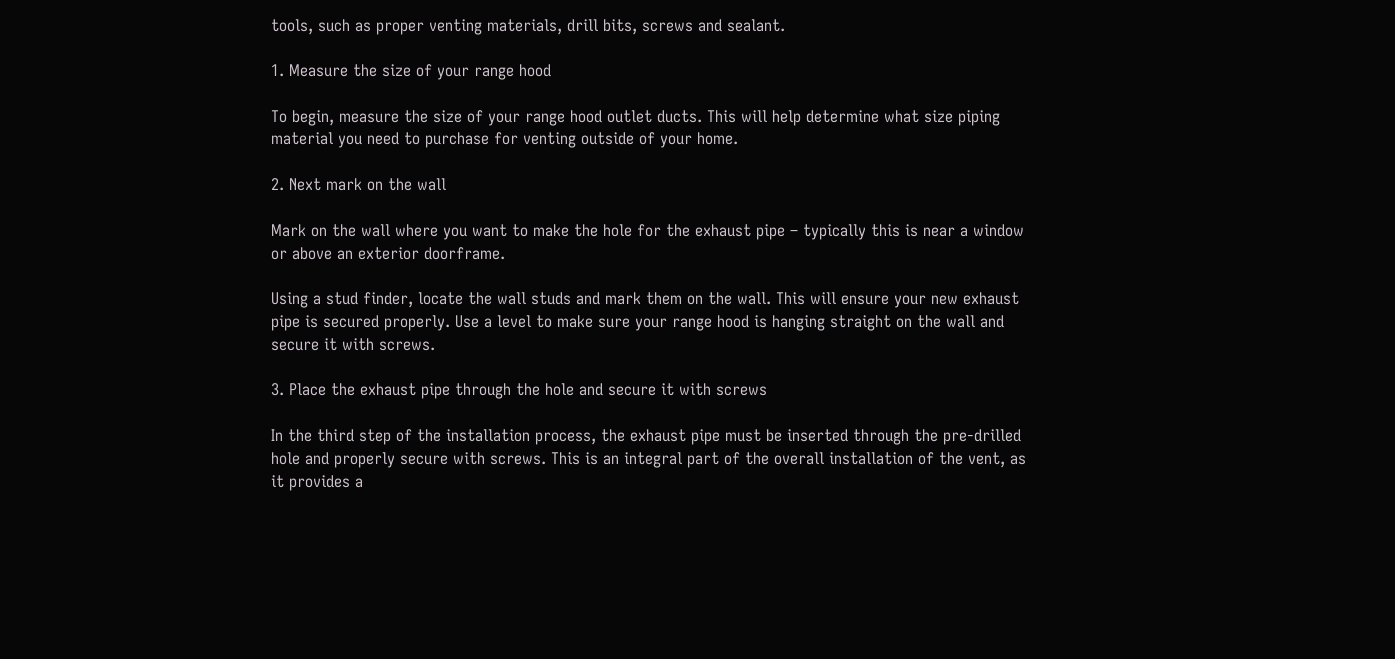tools, such as proper venting materials, drill bits, screws and sealant.

1. Measure the size of your range hood

To begin, measure the size of your range hood outlet ducts. This will help determine what size piping material you need to purchase for venting outside of your home.

2. Next mark on the wall

Mark on the wall where you want to make the hole for the exhaust pipe – typically this is near a window or above an exterior doorframe.

Using a stud finder, locate the wall studs and mark them on the wall. This will ensure your new exhaust pipe is secured properly. Use a level to make sure your range hood is hanging straight on the wall and secure it with screws.

3. Place the exhaust pipe through the hole and secure it with screws

In the third step of the installation process, the exhaust pipe must be inserted through the pre-drilled hole and properly secure with screws. This is an integral part of the overall installation of the vent, as it provides a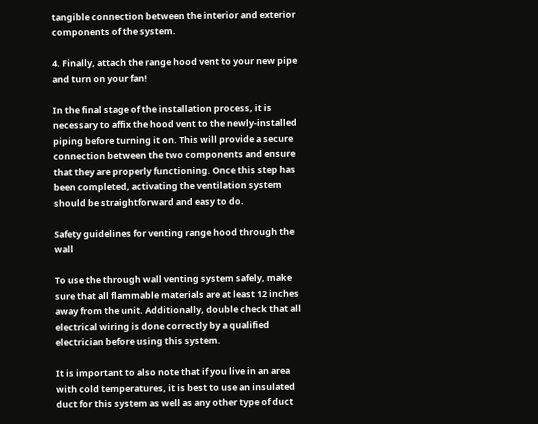tangible connection between the interior and exterior components of the system.

4. Finally, attach the range hood vent to your new pipe and turn on your fan!

In the final stage of the installation process, it is necessary to affix the hood vent to the newly-installed piping before turning it on. This will provide a secure connection between the two components and ensure that they are properly functioning. Once this step has been completed, activating the ventilation system should be straightforward and easy to do.

Safety guidelines for venting range hood through the wall

To use the through wall venting system safely, make sure that all flammable materials are at least 12 inches away from the unit. Additionally, double check that all electrical wiring is done correctly by a qualified electrician before using this system.

It is important to also note that if you live in an area with cold temperatures, it is best to use an insulated duct for this system as well as any other type of duct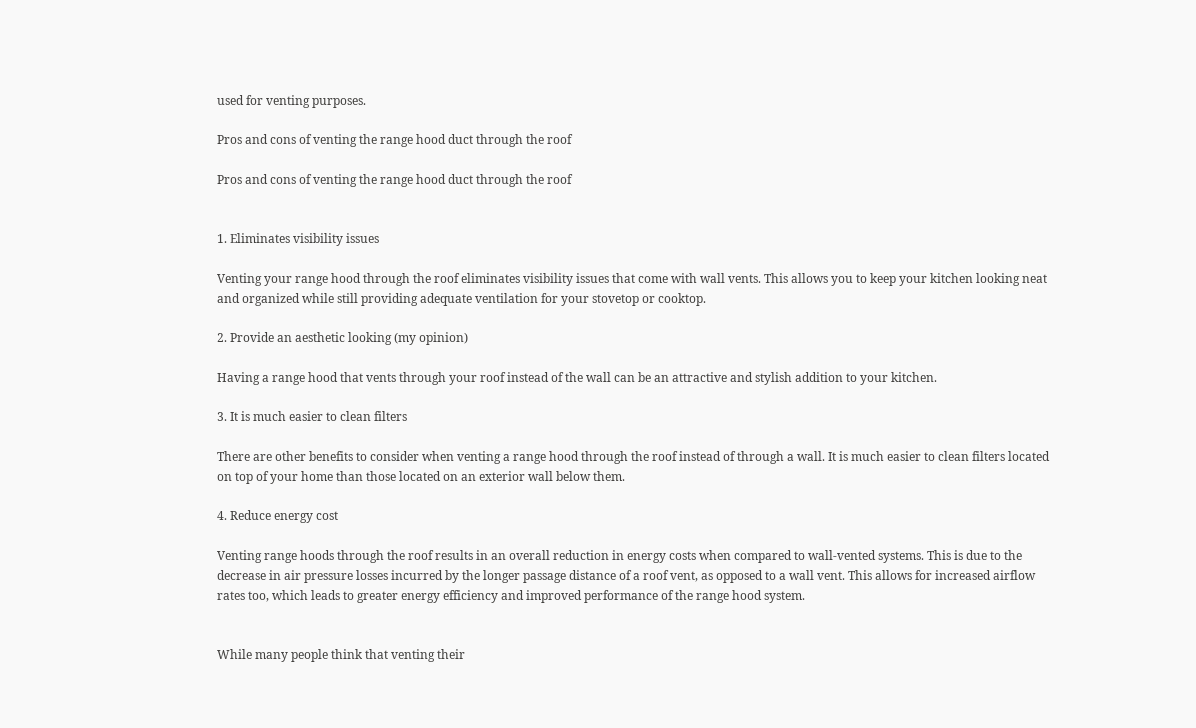used for venting purposes.

Pros and cons of venting the range hood duct through the roof

Pros and cons of venting the range hood duct through the roof


1. Eliminates visibility issues

Venting your range hood through the roof eliminates visibility issues that come with wall vents. This allows you to keep your kitchen looking neat and organized while still providing adequate ventilation for your stovetop or cooktop.

2. Provide an aesthetic looking (my opinion)

Having a range hood that vents through your roof instead of the wall can be an attractive and stylish addition to your kitchen.

3. It is much easier to clean filters

There are other benefits to consider when venting a range hood through the roof instead of through a wall. It is much easier to clean filters located on top of your home than those located on an exterior wall below them.

4. Reduce energy cost

Venting range hoods through the roof results in an overall reduction in energy costs when compared to wall-vented systems. This is due to the decrease in air pressure losses incurred by the longer passage distance of a roof vent, as opposed to a wall vent. This allows for increased airflow rates too, which leads to greater energy efficiency and improved performance of the range hood system.


While many people think that venting their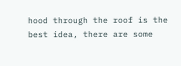hood through the roof is the best idea, there are some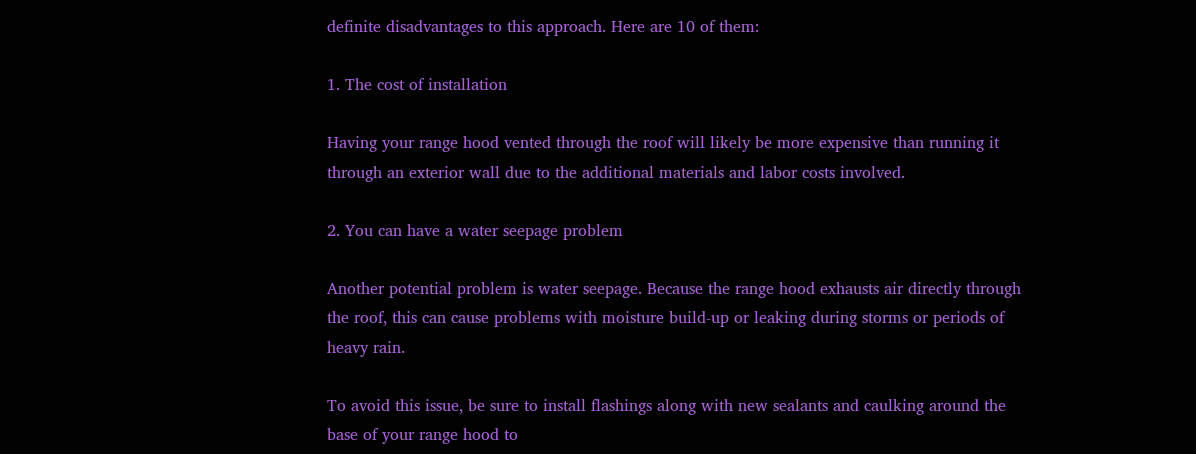definite disadvantages to this approach. Here are 10 of them:

1. The cost of installation

Having your range hood vented through the roof will likely be more expensive than running it through an exterior wall due to the additional materials and labor costs involved.

2. You can have a water seepage problem

Another potential problem is water seepage. Because the range hood exhausts air directly through the roof, this can cause problems with moisture build-up or leaking during storms or periods of heavy rain.

To avoid this issue, be sure to install flashings along with new sealants and caulking around the base of your range hood to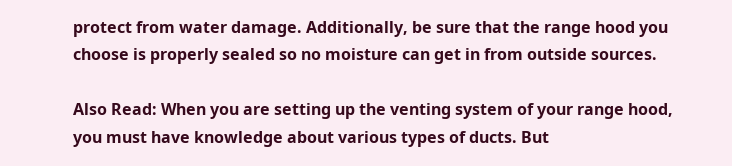protect from water damage. Additionally, be sure that the range hood you choose is properly sealed so no moisture can get in from outside sources.

Also Read: When you are setting up the venting system of your range hood, you must have knowledge about various types of ducts. But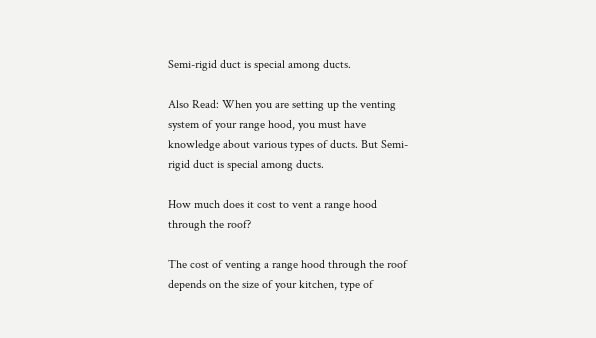Semi-rigid duct is special among ducts.

Also Read: When you are setting up the venting system of your range hood, you must have knowledge about various types of ducts. But Semi-rigid duct is special among ducts.

How much does it cost to vent a range hood through the roof?

The cost of venting a range hood through the roof depends on the size of your kitchen, type of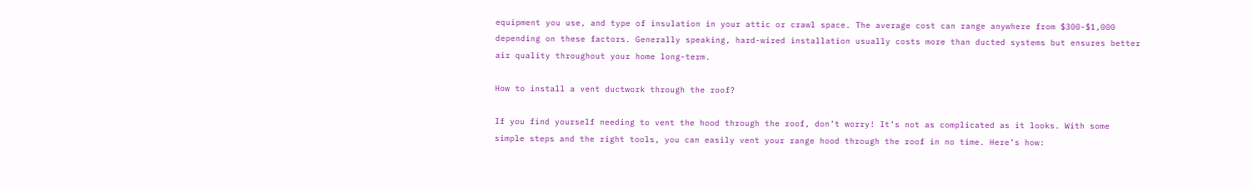equipment you use, and type of insulation in your attic or crawl space. The average cost can range anywhere from $300-$1,000 depending on these factors. Generally speaking, hard-wired installation usually costs more than ducted systems but ensures better air quality throughout your home long-term.

How to install a vent ductwork through the roof?

If you find yourself needing to vent the hood through the roof, don’t worry! It’s not as complicated as it looks. With some simple steps and the right tools, you can easily vent your range hood through the roof in no time. Here’s how: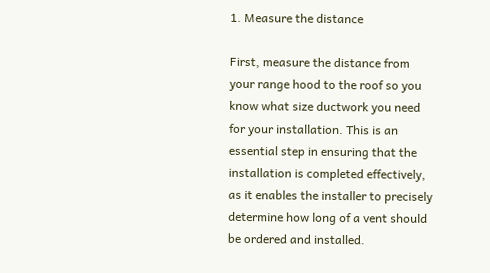1. Measure the distance

First, measure the distance from your range hood to the roof so you know what size ductwork you need for your installation. This is an essential step in ensuring that the installation is completed effectively, as it enables the installer to precisely determine how long of a vent should be ordered and installed.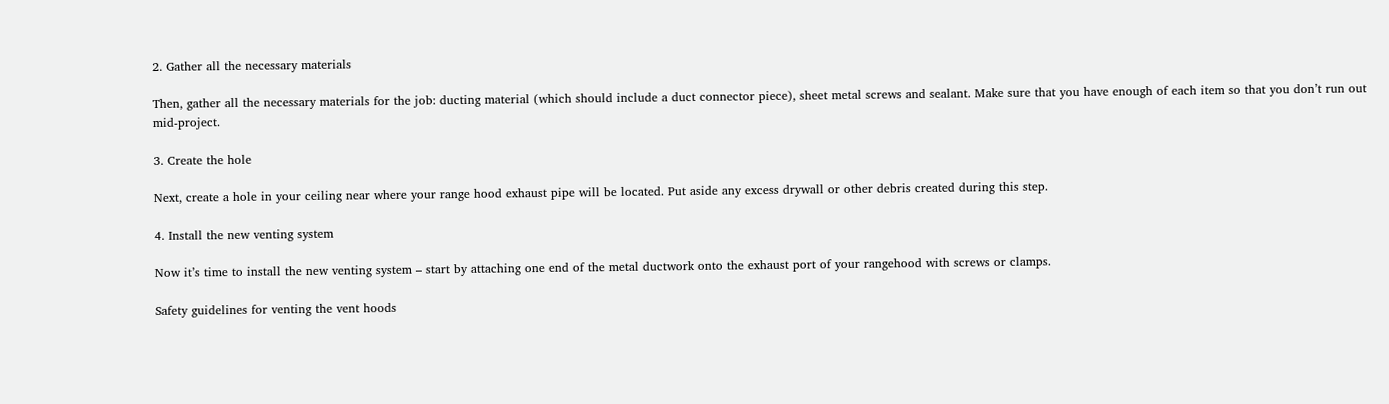2. Gather all the necessary materials

Then, gather all the necessary materials for the job: ducting material (which should include a duct connector piece), sheet metal screws and sealant. Make sure that you have enough of each item so that you don’t run out mid-project.

3. Create the hole

Next, create a hole in your ceiling near where your range hood exhaust pipe will be located. Put aside any excess drywall or other debris created during this step.

4. Install the new venting system

Now it’s time to install the new venting system – start by attaching one end of the metal ductwork onto the exhaust port of your rangehood with screws or clamps.

Safety guidelines for venting the vent hoods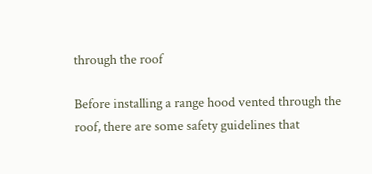through the roof

Before installing a range hood vented through the roof, there are some safety guidelines that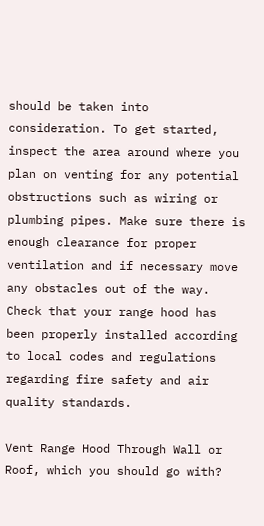should be taken into consideration. To get started, inspect the area around where you plan on venting for any potential obstructions such as wiring or plumbing pipes. Make sure there is enough clearance for proper ventilation and if necessary move any obstacles out of the way. Check that your range hood has been properly installed according to local codes and regulations regarding fire safety and air quality standards.

Vent Range Hood Through Wall or Roof, which you should go with?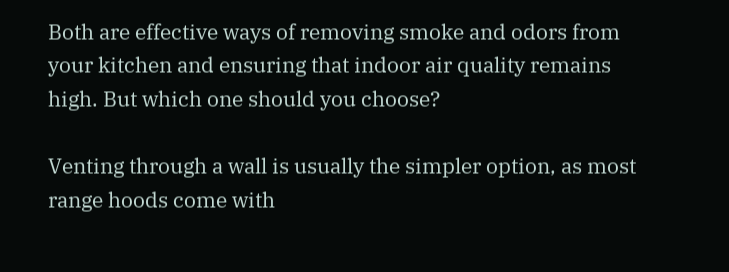Both are effective ways of removing smoke and odors from your kitchen and ensuring that indoor air quality remains high. But which one should you choose?

Venting through a wall is usually the simpler option, as most range hoods come with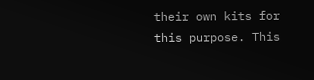their own kits for this purpose. This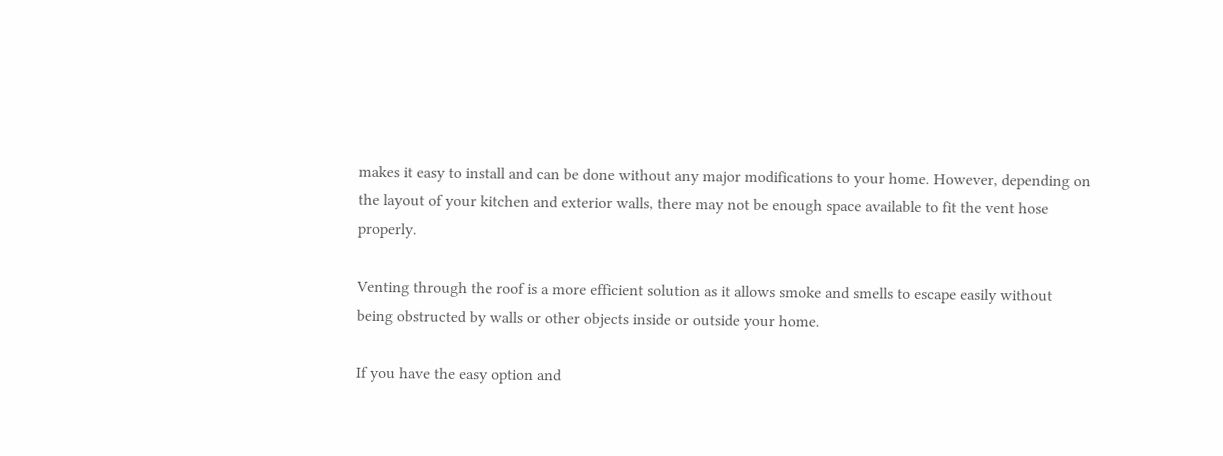makes it easy to install and can be done without any major modifications to your home. However, depending on the layout of your kitchen and exterior walls, there may not be enough space available to fit the vent hose properly.

Venting through the roof is a more efficient solution as it allows smoke and smells to escape easily without being obstructed by walls or other objects inside or outside your home.

If you have the easy option and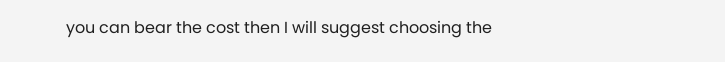you can bear the cost then I will suggest choosing the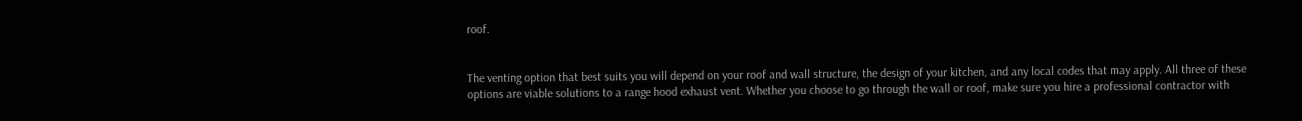roof.


The venting option that best suits you will depend on your roof and wall structure, the design of your kitchen, and any local codes that may apply. All three of these options are viable solutions to a range hood exhaust vent. Whether you choose to go through the wall or roof, make sure you hire a professional contractor with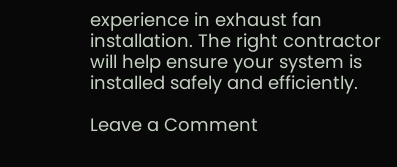experience in exhaust fan installation. The right contractor will help ensure your system is installed safely and efficiently.

Leave a Comment